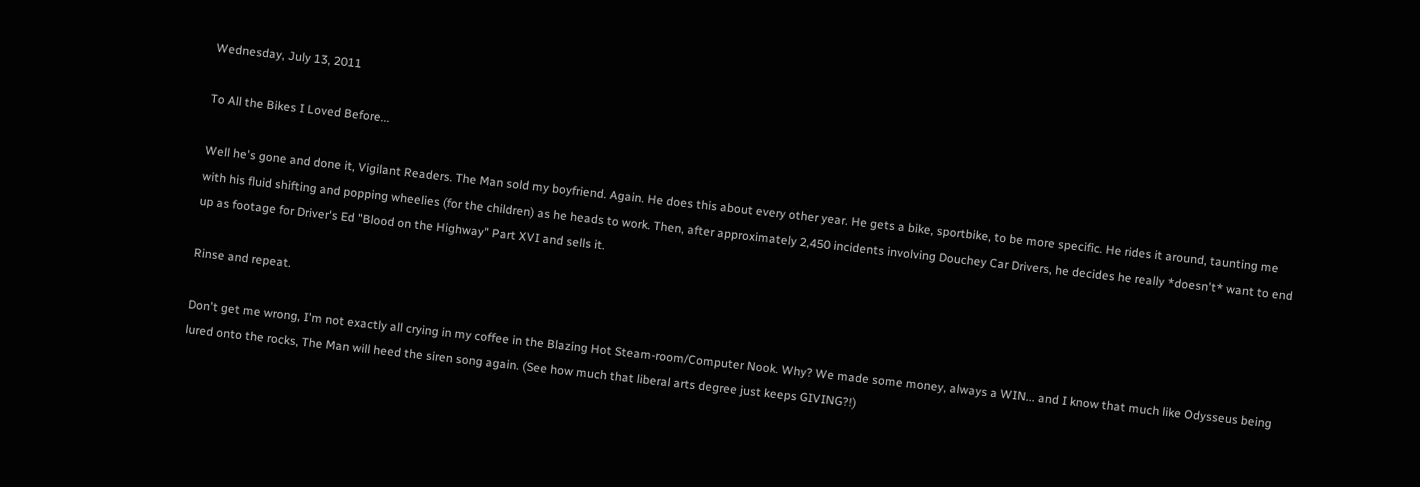Wednesday, July 13, 2011

To All the Bikes I Loved Before...

Well he's gone and done it, Vigilant Readers. The Man sold my boyfriend. Again. He does this about every other year. He gets a bike, sportbike, to be more specific. He rides it around, taunting me with his fluid shifting and popping wheelies (for the children) as he heads to work. Then, after approximately 2,450 incidents involving Douchey Car Drivers, he decides he really *doesn't* want to end up as footage for Driver's Ed "Blood on the Highway" Part XVI and sells it.

Rinse and repeat.

Don't get me wrong, I'm not exactly all crying in my coffee in the Blazing Hot Steam-room/Computer Nook. Why? We made some money, always a WIN... and I know that much like Odysseus being lured onto the rocks, The Man will heed the siren song again. (See how much that liberal arts degree just keeps GIVING?!)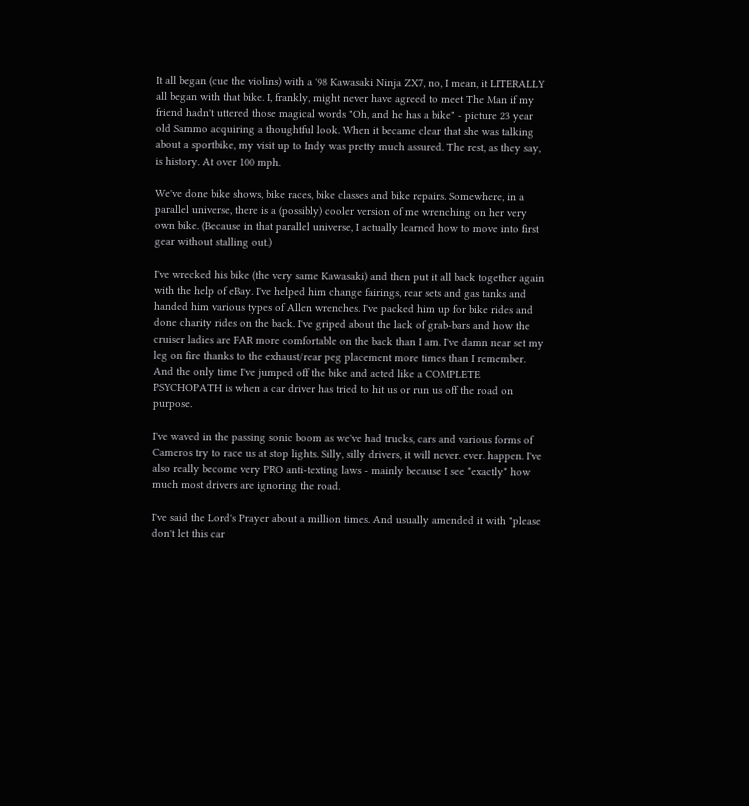It all began (cue the violins) with a '98 Kawasaki Ninja ZX7, no, I mean, it LITERALLY all began with that bike. I, frankly, might never have agreed to meet The Man if my friend hadn't uttered those magical words "Oh, and he has a bike" - picture 23 year old Sammo acquiring a thoughtful look. When it became clear that she was talking about a sportbike, my visit up to Indy was pretty much assured. The rest, as they say, is history. At over 100 mph.

We've done bike shows, bike races, bike classes and bike repairs. Somewhere, in a parallel universe, there is a (possibly) cooler version of me wrenching on her very own bike. (Because in that parallel universe, I actually learned how to move into first gear without stalling out.)

I've wrecked his bike (the very same Kawasaki) and then put it all back together again with the help of eBay. I've helped him change fairings, rear sets and gas tanks and handed him various types of Allen wrenches. I've packed him up for bike rides and done charity rides on the back. I've griped about the lack of grab-bars and how the cruiser ladies are FAR more comfortable on the back than I am. I've damn near set my leg on fire thanks to the exhaust/rear peg placement more times than I remember. And the only time I've jumped off the bike and acted like a COMPLETE PSYCHOPATH is when a car driver has tried to hit us or run us off the road on purpose.

I've waved in the passing sonic boom as we've had trucks, cars and various forms of Cameros try to race us at stop lights. Silly, silly drivers, it will never. ever. happen. I've also really become very PRO anti-texting laws - mainly because I see *exactly* how much most drivers are ignoring the road.

I've said the Lord's Prayer about a million times. And usually amended it with "please don't let this car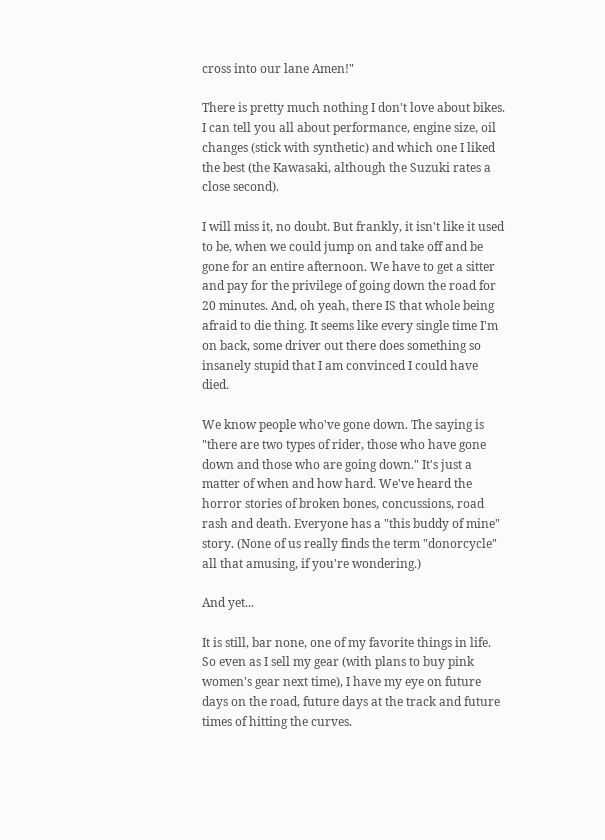cross into our lane Amen!"

There is pretty much nothing I don't love about bikes. I can tell you all about performance, engine size, oil changes (stick with synthetic) and which one I liked the best (the Kawasaki, although the Suzuki rates a close second).

I will miss it, no doubt. But frankly, it isn't like it used to be, when we could jump on and take off and be gone for an entire afternoon. We have to get a sitter and pay for the privilege of going down the road for 20 minutes. And, oh yeah, there IS that whole being afraid to die thing. It seems like every single time I'm on back, some driver out there does something so insanely stupid that I am convinced I could have died.

We know people who've gone down. The saying is "there are two types of rider, those who have gone down and those who are going down." It's just a matter of when and how hard. We've heard the horror stories of broken bones, concussions, road rash and death. Everyone has a "this buddy of mine" story. (None of us really finds the term "donorcycle" all that amusing, if you're wondering.)

And yet...

It is still, bar none, one of my favorite things in life. So even as I sell my gear (with plans to buy pink women's gear next time), I have my eye on future days on the road, future days at the track and future times of hitting the curves.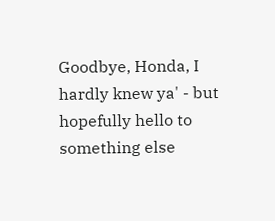Goodbye, Honda, I hardly knew ya' - but hopefully hello to something else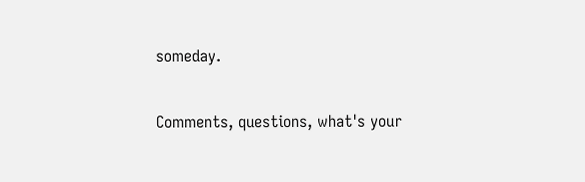someday.

Comments, questions, what's your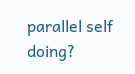parallel self doing?